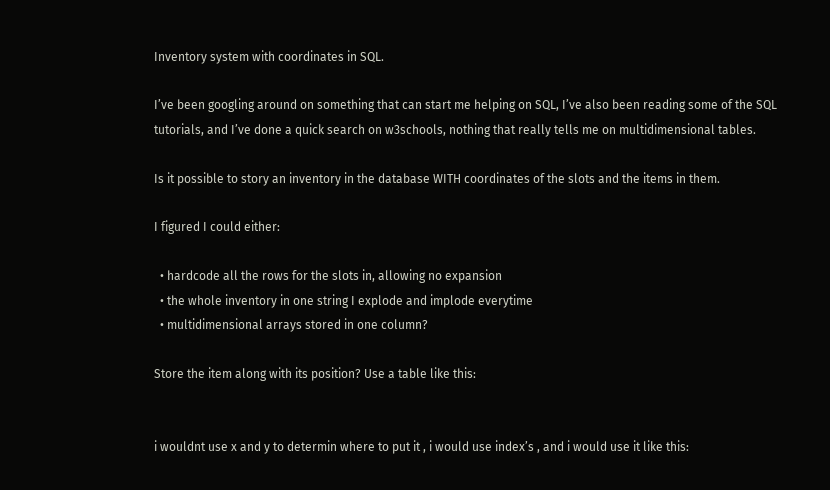Inventory system with coordinates in SQL.

I’ve been googling around on something that can start me helping on SQL, I’ve also been reading some of the SQL tutorials, and I’ve done a quick search on w3schools, nothing that really tells me on multidimensional tables.

Is it possible to story an inventory in the database WITH coordinates of the slots and the items in them.

I figured I could either:

  • hardcode all the rows for the slots in, allowing no expansion
  • the whole inventory in one string I explode and implode everytime
  • multidimensional arrays stored in one column?

Store the item along with its position? Use a table like this:


i wouldnt use x and y to determin where to put it , i would use index’s , and i would use it like this: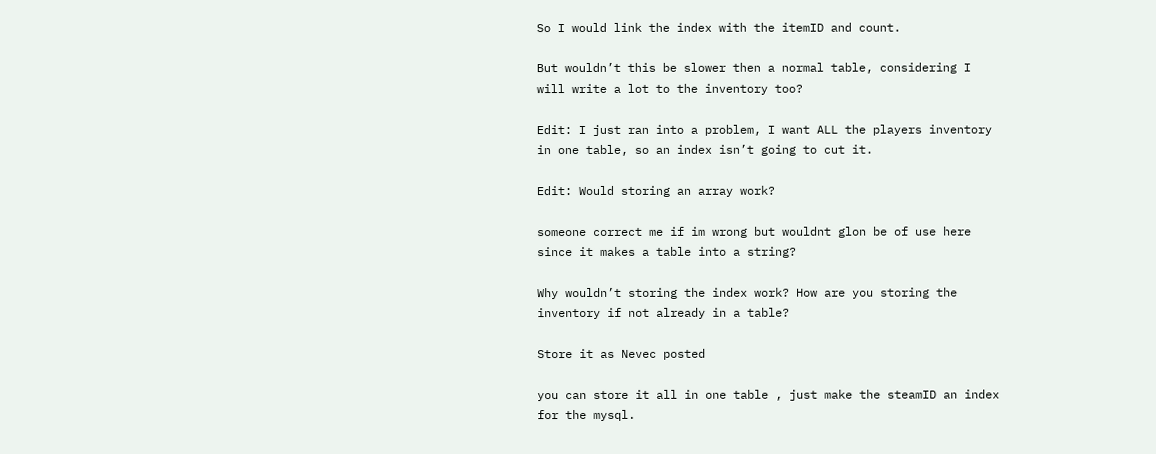So I would link the index with the itemID and count.

But wouldn’t this be slower then a normal table, considering I will write a lot to the inventory too?

Edit: I just ran into a problem, I want ALL the players inventory in one table, so an index isn’t going to cut it.

Edit: Would storing an array work?

someone correct me if im wrong but wouldnt glon be of use here since it makes a table into a string?

Why wouldn’t storing the index work? How are you storing the inventory if not already in a table?

Store it as Nevec posted

you can store it all in one table , just make the steamID an index for the mysql.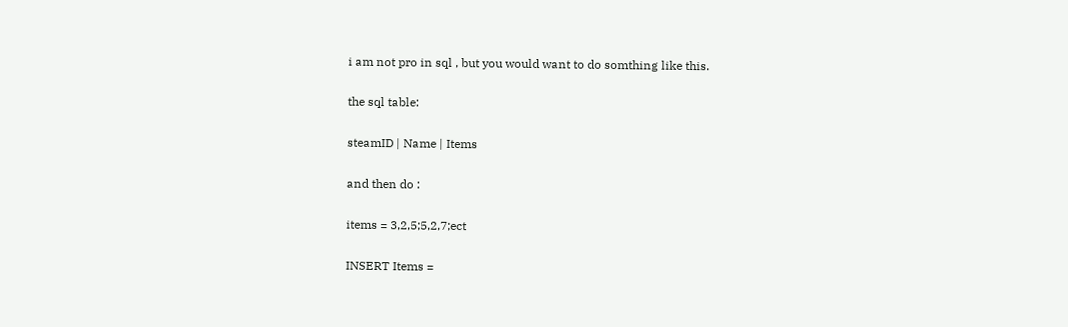i am not pro in sql , but you would want to do somthing like this.

the sql table:

steamID | Name | Items

and then do :

items = 3,2,5;5,2,7;ect

INSERT Items =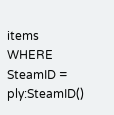items WHERE SteamID = ply:SteamID()